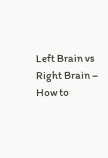Left Brain vs Right Brain – How to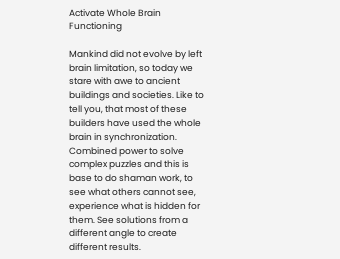Activate Whole Brain Functioning

Mankind did not evolve by left brain limitation, so today we stare with awe to ancient buildings and societies. Like to tell you, that most of these builders have used the whole brain in synchronization. Combined power to solve complex puzzles and this is base to do shaman work, to see what others cannot see, experience what is hidden for them. See solutions from a different angle to create different results.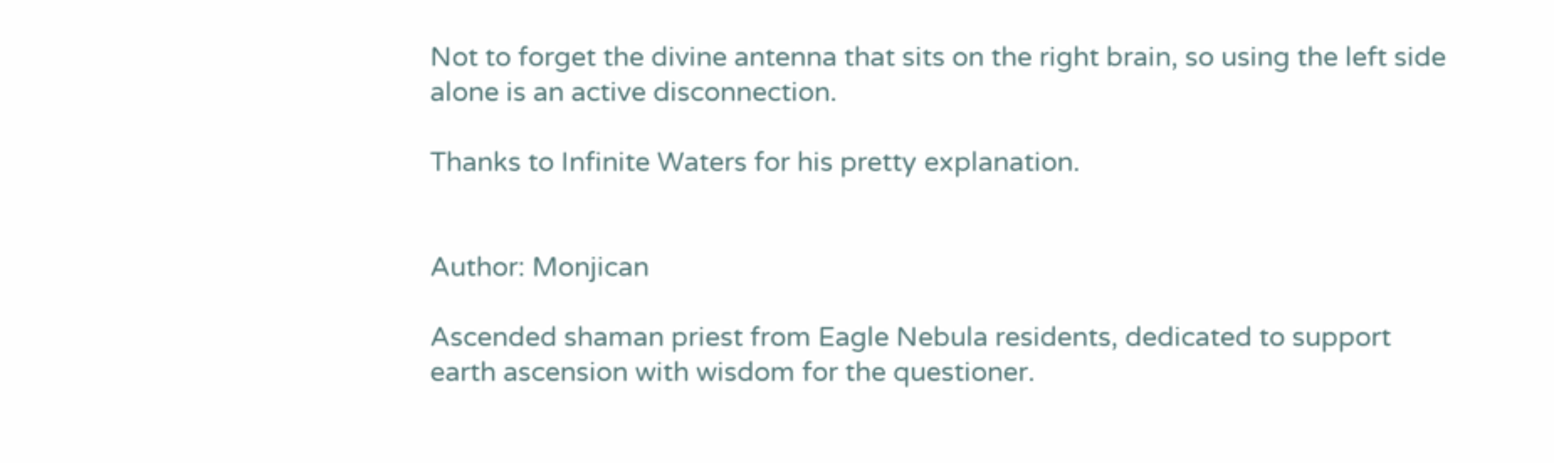Not to forget the divine antenna that sits on the right brain, so using the left side alone is an active disconnection.

Thanks to Infinite Waters for his pretty explanation.


Author: Monjican

Ascended shaman priest from Eagle Nebula residents, dedicated to support earth ascension with wisdom for the questioner.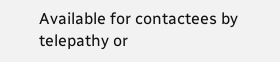Available for contactees by telepathy or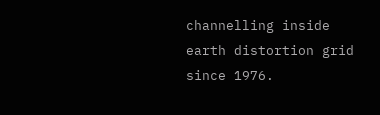channelling inside earth distortion grid since 1976.